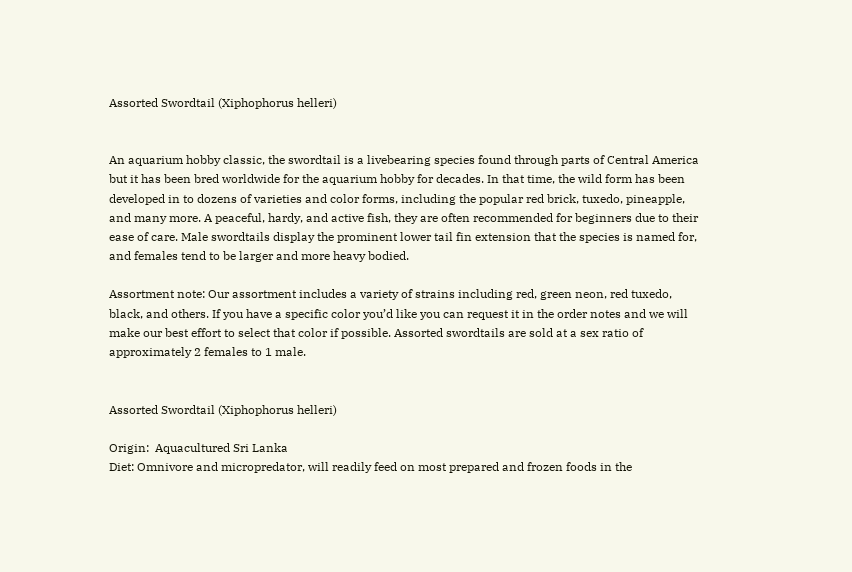Assorted Swordtail (Xiphophorus helleri)


An aquarium hobby classic, the swordtail is a livebearing species found through parts of Central America but it has been bred worldwide for the aquarium hobby for decades. In that time, the wild form has been developed in to dozens of varieties and color forms, including the popular red brick, tuxedo, pineapple, and many more. A peaceful, hardy, and active fish, they are often recommended for beginners due to their ease of care. Male swordtails display the prominent lower tail fin extension that the species is named for, and females tend to be larger and more heavy bodied.

Assortment note: Our assortment includes a variety of strains including red, green neon, red tuxedo, black, and others. If you have a specific color you’d like you can request it in the order notes and we will make our best effort to select that color if possible. Assorted swordtails are sold at a sex ratio of approximately 2 females to 1 male.


Assorted Swordtail (Xiphophorus helleri)

Origin:  Aquacultured Sri Lanka
Diet: Omnivore and micropredator, will readily feed on most prepared and frozen foods in the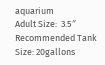aquarium
Adult Size:  3.5″
Recommended Tank Size: 20gallons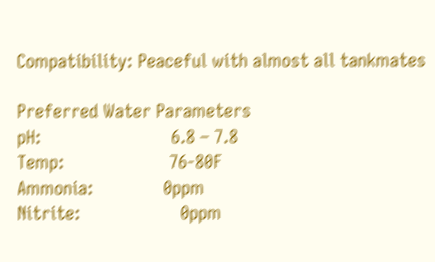Compatibility: Peaceful with almost all tankmates

Preferred Water Parameters
pH:                          6.8 – 7.8
Temp:                     76-80F
Ammonia:              0ppm
Nitrite:                    0ppm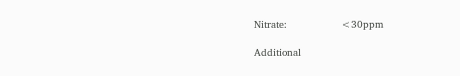Nitrate:                  <30ppm

Additional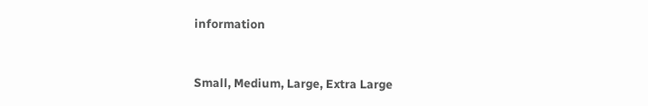information


Small, Medium, Large, Extra Large